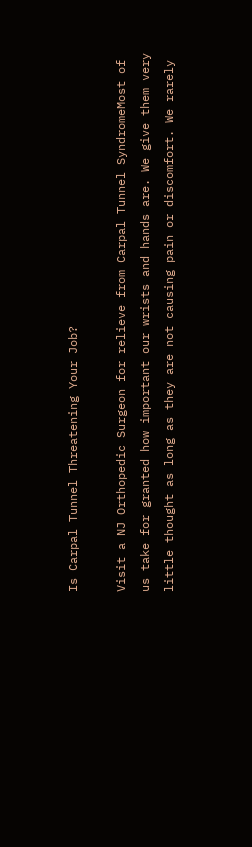Is Carpal Tunnel Threatening Your Job?

Visit a NJ Orthopedic Surgeon for relieve from Carpal Tunnel SyndromeMost of us take for granted how important our wrists and hands are. We give them very little thought as long as they are not causing pain or discomfort. We rarely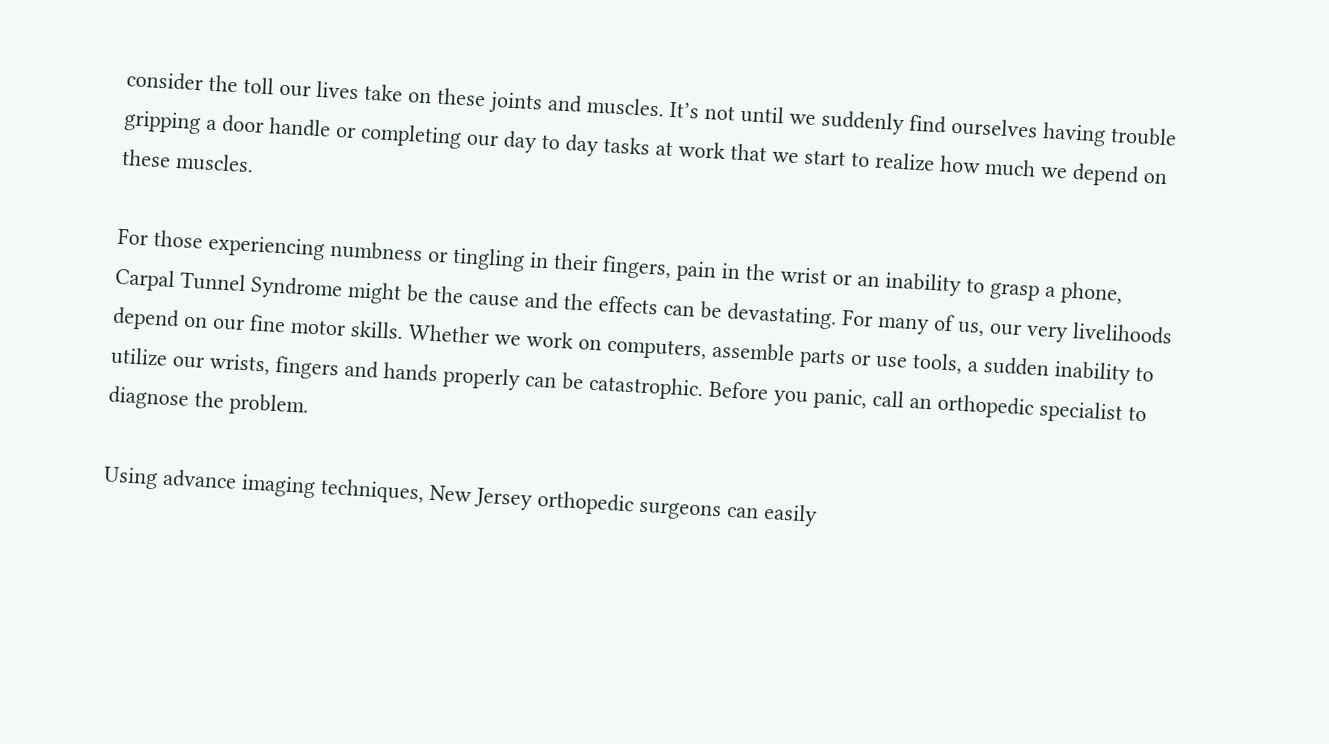consider the toll our lives take on these joints and muscles. It’s not until we suddenly find ourselves having trouble gripping a door handle or completing our day to day tasks at work that we start to realize how much we depend on these muscles.

For those experiencing numbness or tingling in their fingers, pain in the wrist or an inability to grasp a phone, Carpal Tunnel Syndrome might be the cause and the effects can be devastating. For many of us, our very livelihoods depend on our fine motor skills. Whether we work on computers, assemble parts or use tools, a sudden inability to utilize our wrists, fingers and hands properly can be catastrophic. Before you panic, call an orthopedic specialist to diagnose the problem.

Using advance imaging techniques, New Jersey orthopedic surgeons can easily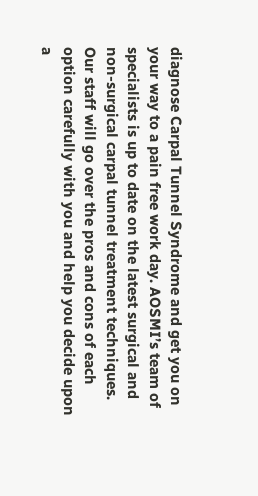diagnose Carpal Tunnel Syndrome and get you on your way to a pain free work day. AOSMI’s team of specialists is up to date on the latest surgical and non-surgical carpal tunnel treatment techniques. Our staff will go over the pros and cons of each option carefully with you and help you decide upon a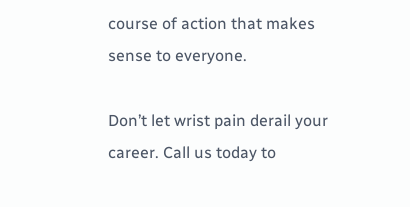course of action that makes sense to everyone.

Don’t let wrist pain derail your career. Call us today to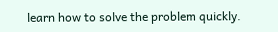learn how to solve the problem quickly.